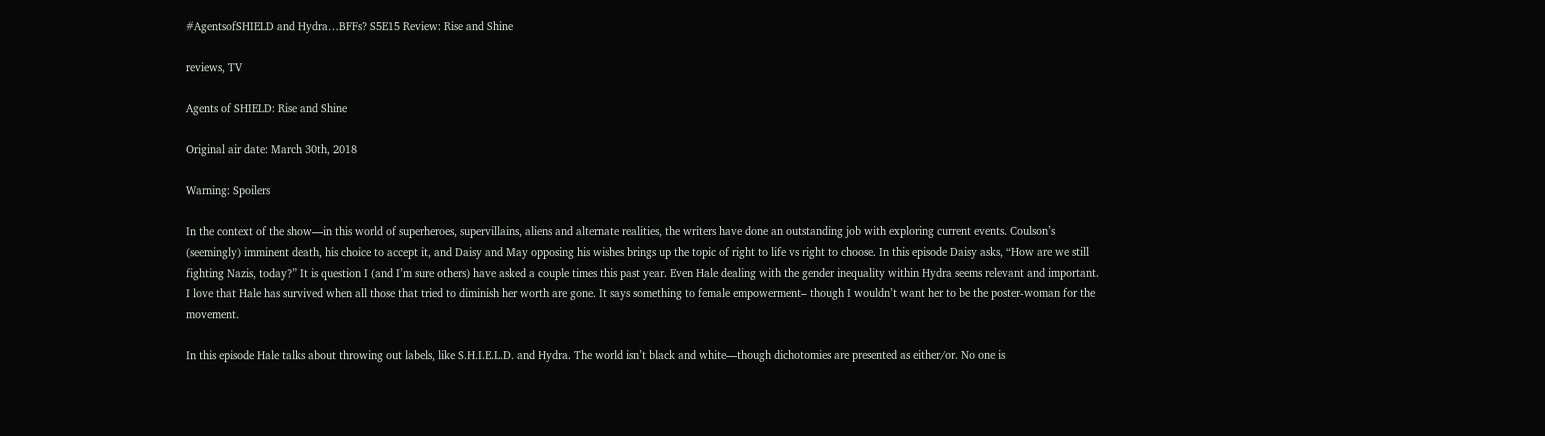#AgentsofSHIELD and Hydra…BFFs? S5E15 Review: Rise and Shine

reviews, TV

Agents of SHIELD: Rise and Shine

Original air date: March 30th, 2018

Warning: Spoilers

In the context of the show—in this world of superheroes, supervillains, aliens and alternate realities, the writers have done an outstanding job with exploring current events. Coulson’s (seemingly) imminent death, his choice to accept it, and Daisy and May opposing his wishes brings up the topic of right to life vs right to choose. In this episode Daisy asks, “How are we still fighting Nazis, today?” It is question I (and I’m sure others) have asked a couple times this past year. Even Hale dealing with the gender inequality within Hydra seems relevant and important. I love that Hale has survived when all those that tried to diminish her worth are gone. It says something to female empowerment– though I wouldn’t want her to be the poster-woman for the movement.

In this episode Hale talks about throwing out labels, like S.H.I.E.L.D. and Hydra. The world isn’t black and white—though dichotomies are presented as either/or. No one is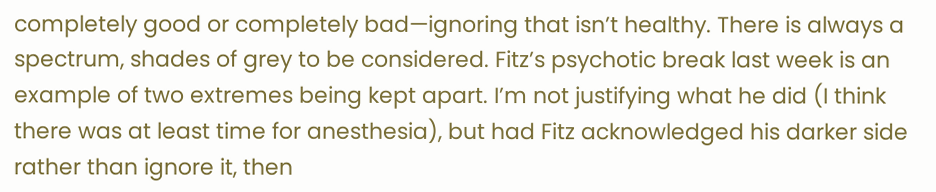completely good or completely bad—ignoring that isn’t healthy. There is always a spectrum, shades of grey to be considered. Fitz’s psychotic break last week is an example of two extremes being kept apart. I’m not justifying what he did (I think there was at least time for anesthesia), but had Fitz acknowledged his darker side rather than ignore it, then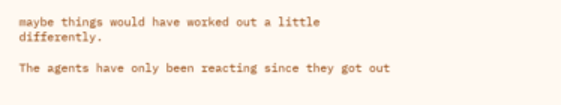maybe things would have worked out a little differently.

The agents have only been reacting since they got out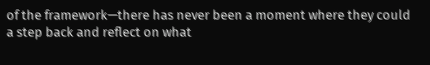of the framework—there has never been a moment where they could a step back and reflect on what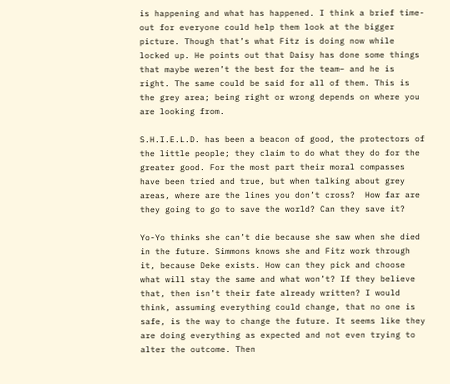is happening and what has happened. I think a brief time-out for everyone could help them look at the bigger picture. Though that’s what Fitz is doing now while locked up. He points out that Daisy has done some things that maybe weren’t the best for the team– and he is right. The same could be said for all of them. This is the grey area; being right or wrong depends on where you are looking from.

S.H.I.E.L.D. has been a beacon of good, the protectors of the little people; they claim to do what they do for the greater good. For the most part their moral compasses have been tried and true, but when talking about grey areas, where are the lines you don’t cross?  How far are they going to go to save the world? Can they save it?

Yo-Yo thinks she can’t die because she saw when she died in the future. Simmons knows she and Fitz work through it, because Deke exists. How can they pick and choose what will stay the same and what won’t? If they believe that, then isn’t their fate already written? I would think, assuming everything could change, that no one is safe, is the way to change the future. It seems like they are doing everything as expected and not even trying to alter the outcome. Then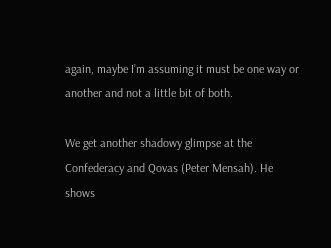again, maybe I’m assuming it must be one way or another and not a little bit of both.

We get another shadowy glimpse at the Confederacy and Qovas (Peter Mensah). He shows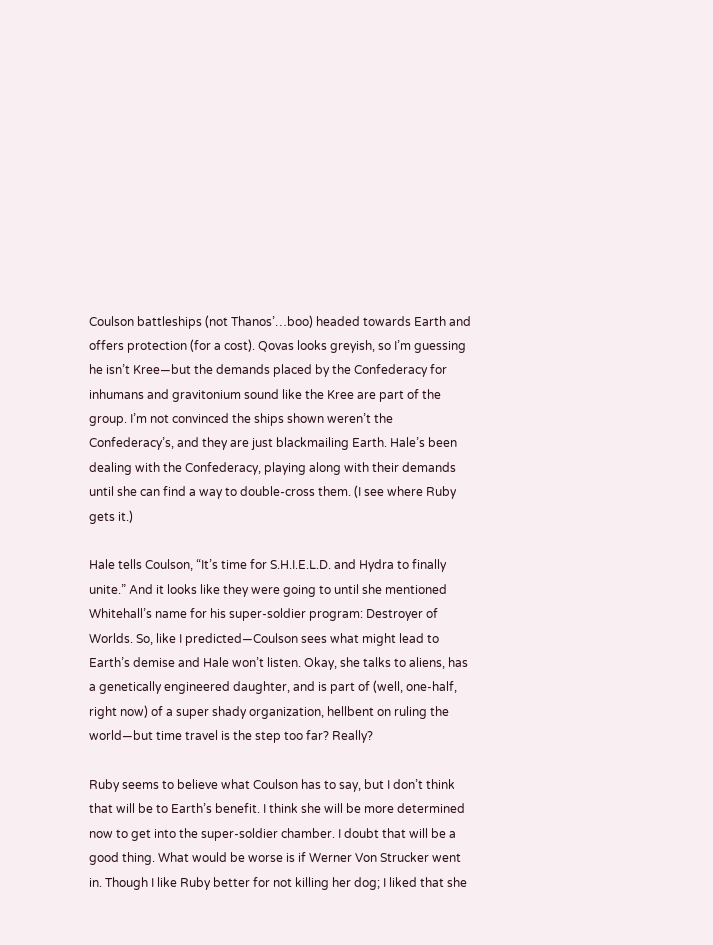Coulson battleships (not Thanos’…boo) headed towards Earth and offers protection (for a cost). Qovas looks greyish, so I’m guessing he isn’t Kree—but the demands placed by the Confederacy for inhumans and gravitonium sound like the Kree are part of the group. I’m not convinced the ships shown weren’t the Confederacy’s, and they are just blackmailing Earth. Hale’s been dealing with the Confederacy, playing along with their demands until she can find a way to double-cross them. (I see where Ruby gets it.)

Hale tells Coulson, “It’s time for S.H.I.E.L.D. and Hydra to finally unite.” And it looks like they were going to until she mentioned Whitehall’s name for his super-soldier program: Destroyer of Worlds. So, like I predicted—Coulson sees what might lead to Earth’s demise and Hale won’t listen. Okay, she talks to aliens, has a genetically engineered daughter, and is part of (well, one-half, right now) of a super shady organization, hellbent on ruling the world—but time travel is the step too far? Really?

Ruby seems to believe what Coulson has to say, but I don’t think that will be to Earth’s benefit. I think she will be more determined now to get into the super-soldier chamber. I doubt that will be a good thing. What would be worse is if Werner Von Strucker went in. Though I like Ruby better for not killing her dog; I liked that she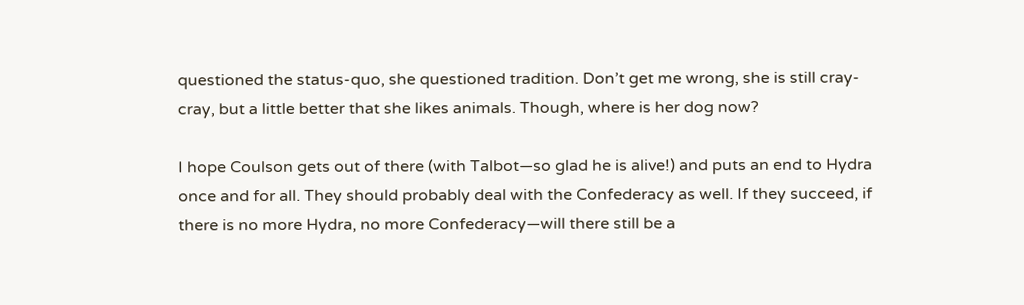questioned the status-quo, she questioned tradition. Don’t get me wrong, she is still cray-cray, but a little better that she likes animals. Though, where is her dog now?

I hope Coulson gets out of there (with Talbot—so glad he is alive!) and puts an end to Hydra once and for all. They should probably deal with the Confederacy as well. If they succeed, if there is no more Hydra, no more Confederacy—will there still be a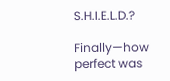S.H.I.E.L.D.?

Finally—how perfect was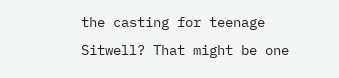the casting for teenage Sitwell? That might be one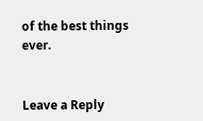of the best things ever.


Leave a Reply